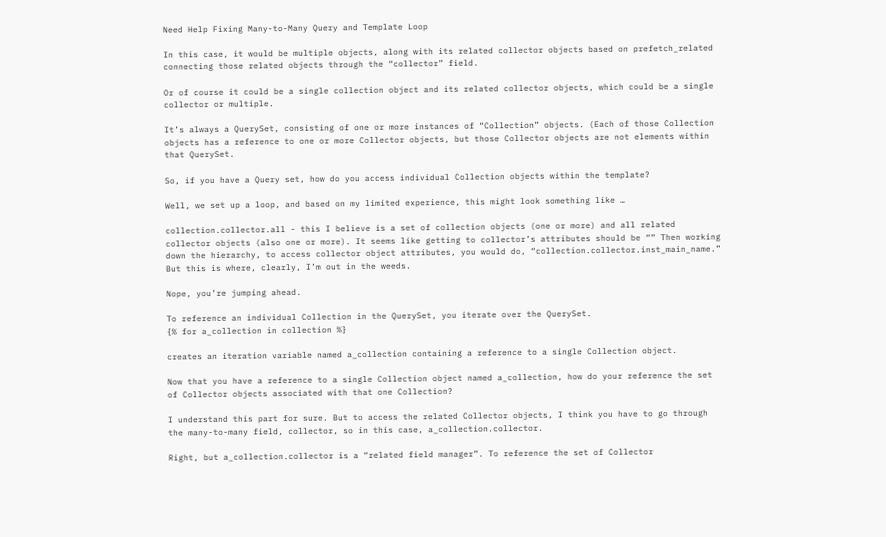Need Help Fixing Many-to-Many Query and Template Loop

In this case, it would be multiple objects, along with its related collector objects based on prefetch_related connecting those related objects through the “collector” field.

Or of course it could be a single collection object and its related collector objects, which could be a single collector or multiple.

It’s always a QuerySet, consisting of one or more instances of “Collection” objects. (Each of those Collection objects has a reference to one or more Collector objects, but those Collector objects are not elements within that QuerySet.

So, if you have a Query set, how do you access individual Collection objects within the template?

Well, we set up a loop, and based on my limited experience, this might look something like …

collection.collector.all - this I believe is a set of collection objects (one or more) and all related collector objects (also one or more). It seems like getting to collector’s attributes should be “” Then working down the hierarchy, to access collector object attributes, you would do, “collection.collector.inst_main_name.” But this is where, clearly, I’m out in the weeds.

Nope, you’re jumping ahead.

To reference an individual Collection in the QuerySet, you iterate over the QuerySet.
{% for a_collection in collection %}

creates an iteration variable named a_collection containing a reference to a single Collection object.

Now that you have a reference to a single Collection object named a_collection, how do your reference the set of Collector objects associated with that one Collection?

I understand this part for sure. But to access the related Collector objects, I think you have to go through the many-to-many field, collector, so in this case, a_collection.collector.

Right, but a_collection.collector is a “related field manager”. To reference the set of Collector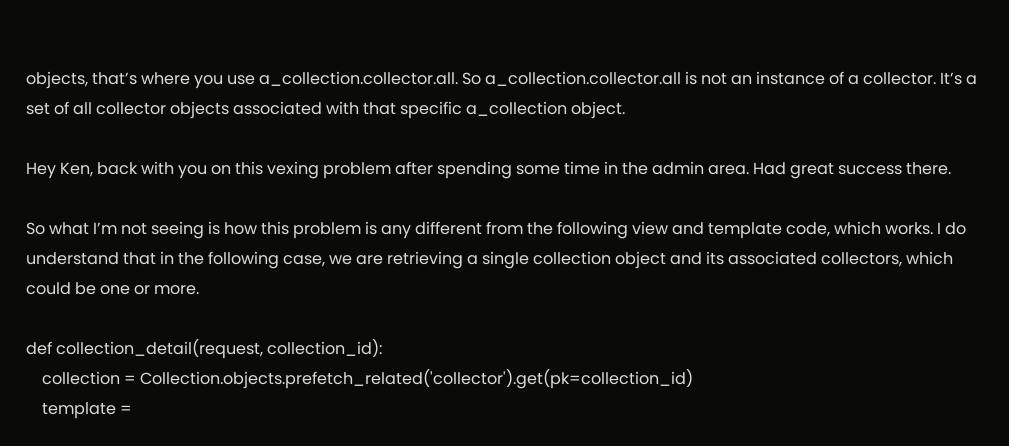objects, that’s where you use a_collection.collector.all. So a_collection.collector.all is not an instance of a collector. It’s a set of all collector objects associated with that specific a_collection object.

Hey Ken, back with you on this vexing problem after spending some time in the admin area. Had great success there.

So what I’m not seeing is how this problem is any different from the following view and template code, which works. I do understand that in the following case, we are retrieving a single collection object and its associated collectors, which could be one or more.

def collection_detail(request, collection_id):
    collection = Collection.objects.prefetch_related('collector').get(pk=collection_id)
    template =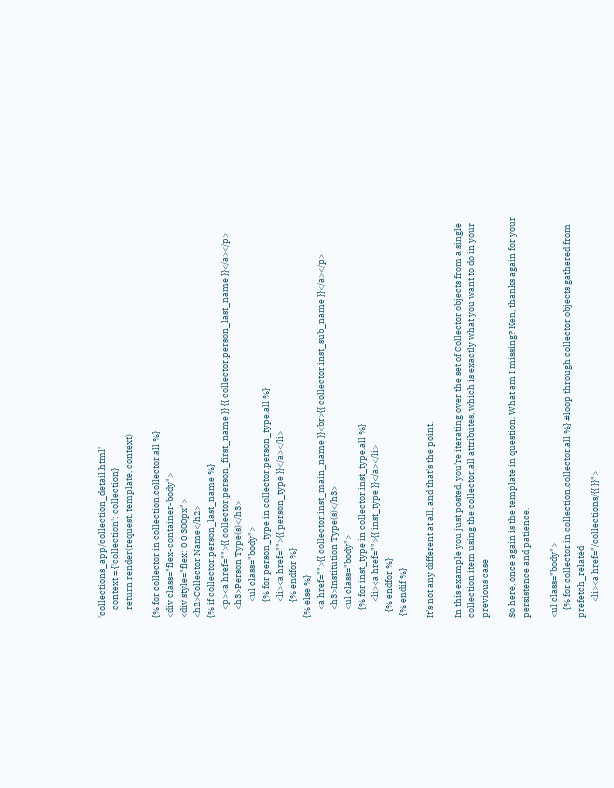'collections_app/collection_detail.html'
    context = {'collection': collection}
    return render(request, template, context)

{% for collector in collection.collector.all %}
<div class="flex-container-body">
<div style="flex: 0 0 300px">
<h2>Collector Name</h2>
{% if collector.person_last_name %}
    <p><a href="">{{ collector.person_first_name }} {{ collector.person_last_name }}</a></p>
    <h3>Person Type(s)</h3>
        <ul class="body">
        {% for person_type in collector.person_type.all %}
        <li><a href="">{{ person_type }}</a></li>
        {% endfor %}
{% else %}
    <a href="">{{ collector.inst_main_name }}<br>{{ collector.inst_sub_name }}</a></p>
    <h3>Institution Type(s)</h3>
    <ul class="body">
    {% for inst_type in collector.inst_type.all %}
        <li><a href="">{{ inst_type }}</a></li>
   {% endfor %}
 {% endif %}

It’s not any different at all, and that’s the point.

In this example you just posted, you’re iterating over the set of Collector objects from a single collection item using the collector.all attributes, which is exactly what you want to do in your previous case

So here, once again is the template in question. What am I missing? Ken, thanks again for your persistence and patience.

<ul class="body">
    {% for collector in collection.collector.all %} #loop through collector objects gathered from prefetch_related
        <li><a href="/collections/{{ }}">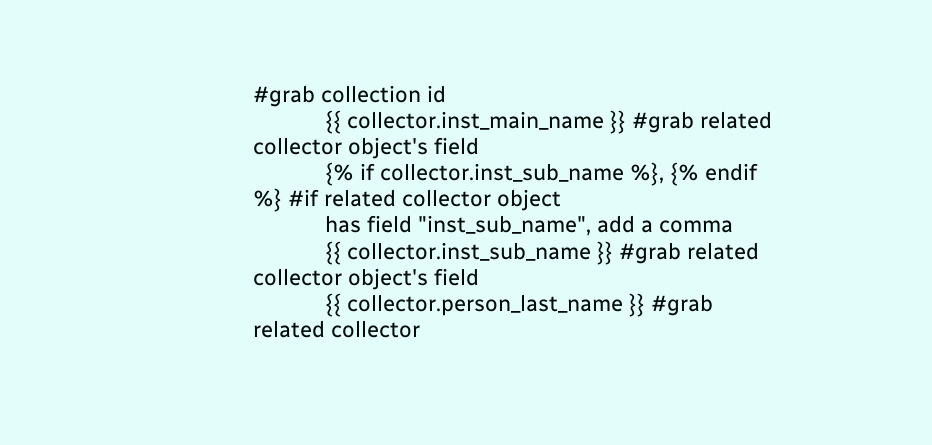#grab collection id
            {{ collector.inst_main_name }} #grab related collector object's field
            {% if collector.inst_sub_name %}, {% endif %} #if related collector object
            has field "inst_sub_name", add a comma
            {{ collector.inst_sub_name }} #grab related collector object's field
            {{ collector.person_last_name }} #grab related collector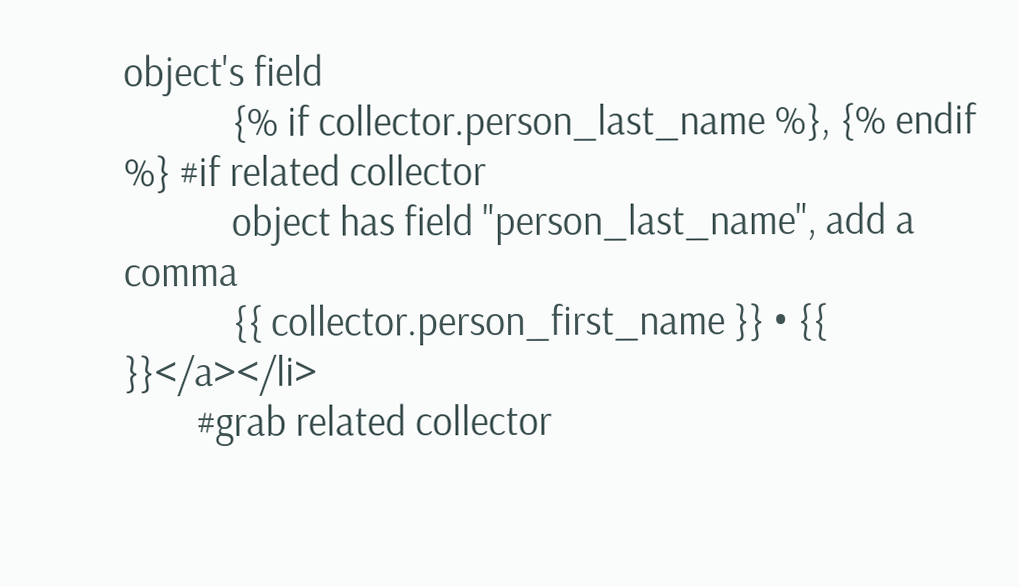object's field
            {% if collector.person_last_name %}, {% endif %} #if related collector
            object has field "person_last_name", add a comma
            {{ collector.person_first_name }} • {{ }}</a></li>
        #grab related collector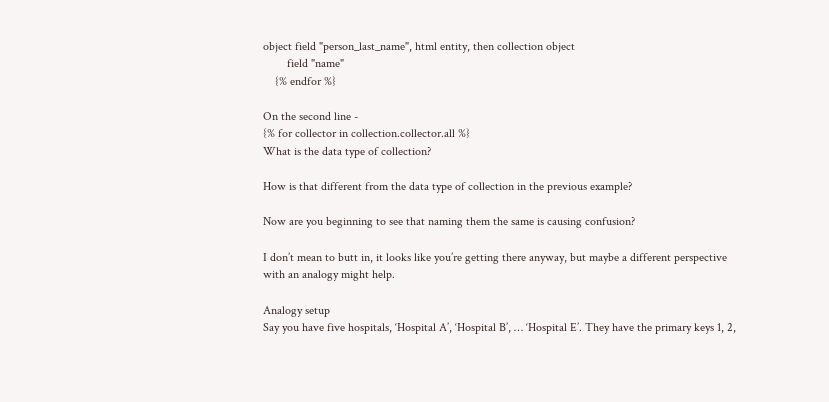object field "person_last_name", html entity, then collection object
        field "name"
    {% endfor %}

On the second line -
{% for collector in collection.collector.all %}
What is the data type of collection?

How is that different from the data type of collection in the previous example?

Now are you beginning to see that naming them the same is causing confusion?

I don’t mean to butt in, it looks like you’re getting there anyway, but maybe a different perspective with an analogy might help.

Analogy setup
Say you have five hospitals, ‘Hospital A’, ‘Hospital B’, … ‘Hospital E’. They have the primary keys 1, 2,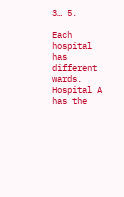3… 5.

Each hospital has different wards. Hospital A has the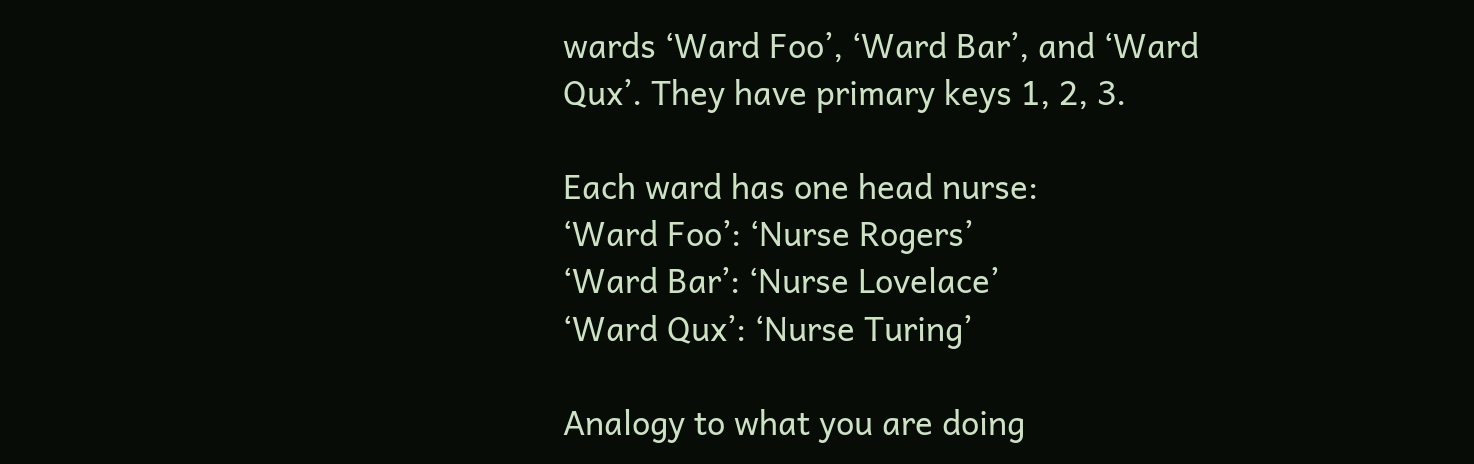wards ‘Ward Foo’, ‘Ward Bar’, and ‘Ward Qux’. They have primary keys 1, 2, 3.

Each ward has one head nurse:
‘Ward Foo’: ‘Nurse Rogers’
‘Ward Bar’: ‘Nurse Lovelace’
‘Ward Qux’: ‘Nurse Turing’

Analogy to what you are doing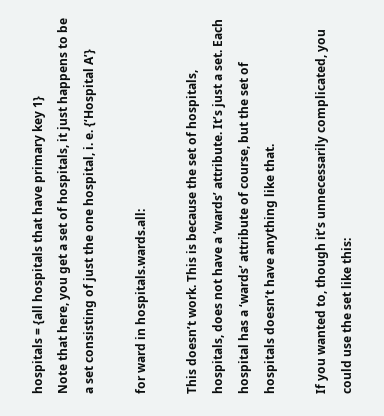hospitals = {all hospitals that have primary key 1}
Note that here, you get a set of hospitals, it just happens to be a set consisting of just the one hospital, i. e. {‘Hospital A’}

for ward in hospitals.wards.all:

This doesn’t work. This is because the set of hospitals, hospitals, does not have a ‘wards’ attribute. It’s just a set. Each hospital has a ‘wards’ attribute of course, but the set of hospitals doesn’t have anything like that.

If you wanted to, though it’s unnecessarily complicated, you could use the set like this: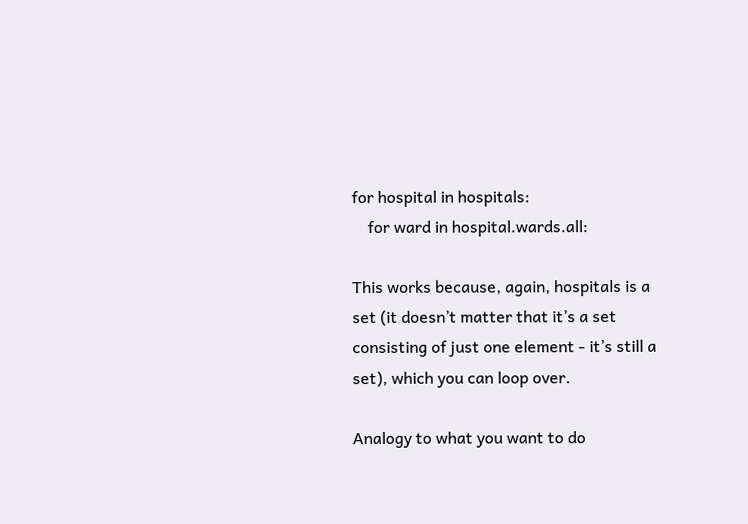for hospital in hospitals:
    for ward in hospital.wards.all:

This works because, again, hospitals is a set (it doesn’t matter that it’s a set consisting of just one element - it’s still a set), which you can loop over.

Analogy to what you want to do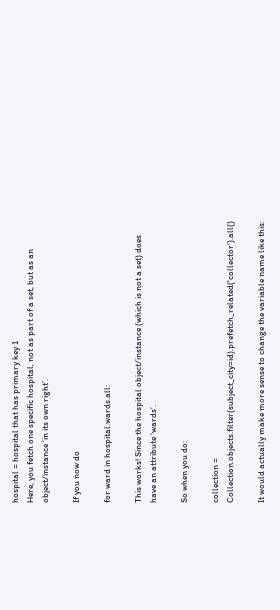hospital = hospital that has primary key 1
Here, you fetch one specific hospital, not as part of a set, but as an object/instance ‘in its own right’.

If you now do

for ward in hospital.wards.all:

This works! Since the hospital object/instance (which is not a set) does have an attribute ‘wards’.

So when you do:

collection = Collection.objects.filter(subject_city=id).prefetch_related('collector').all()

It would actually make more sense to change the variable name like this: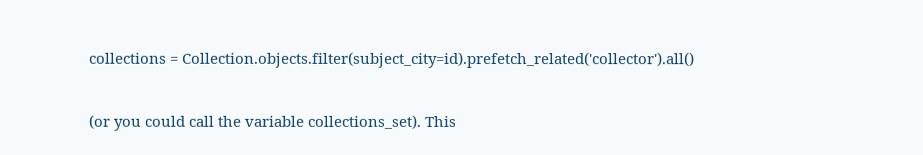collections = Collection.objects.filter(subject_city=id).prefetch_related('collector').all()

(or you could call the variable collections_set). This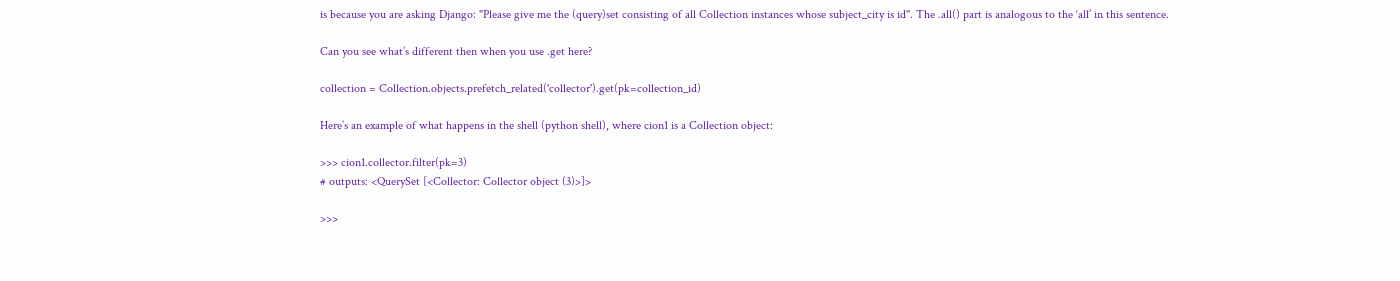is because you are asking Django: "Please give me the (query)set consisting of all Collection instances whose subject_city is id". The .all() part is analogous to the ‘all’ in this sentence.

Can you see what’s different then when you use .get here?

collection = Collection.objects.prefetch_related('collector').get(pk=collection_id)

Here’s an example of what happens in the shell (python shell), where cion1 is a Collection object:

>>> cion1.collector.filter(pk=3)
# outputs: <QuerySet [<Collector: Collector object (3)>]>

>>>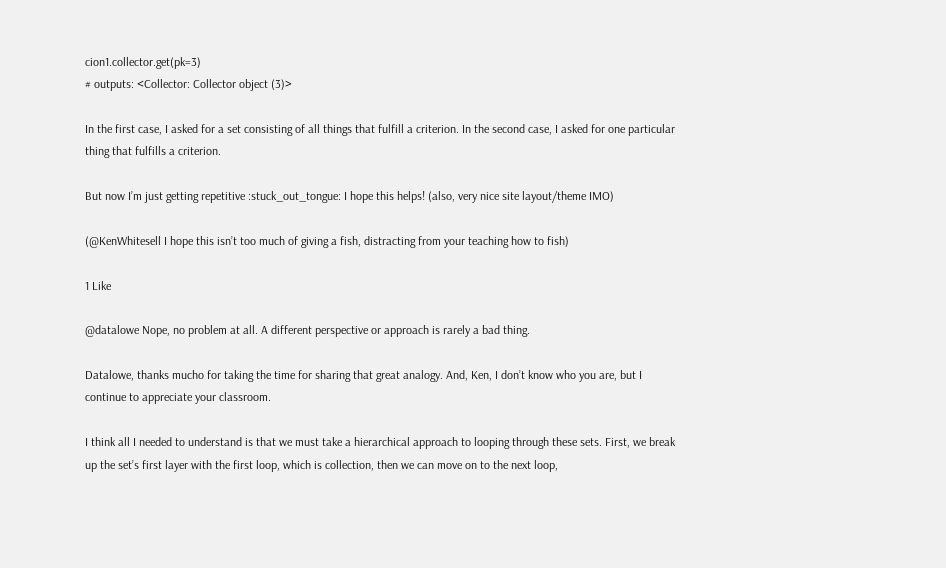cion1.collector.get(pk=3)
# outputs: <Collector: Collector object (3)>

In the first case, I asked for a set consisting of all things that fulfill a criterion. In the second case, I asked for one particular thing that fulfills a criterion.

But now I’m just getting repetitive :stuck_out_tongue: I hope this helps! (also, very nice site layout/theme IMO)

(@KenWhitesell I hope this isn’t too much of giving a fish, distracting from your teaching how to fish)

1 Like

@datalowe Nope, no problem at all. A different perspective or approach is rarely a bad thing.

Datalowe, thanks mucho for taking the time for sharing that great analogy. And, Ken, I don’t know who you are, but I continue to appreciate your classroom.

I think all I needed to understand is that we must take a hierarchical approach to looping through these sets. First, we break up the set’s first layer with the first loop, which is collection, then we can move on to the next loop,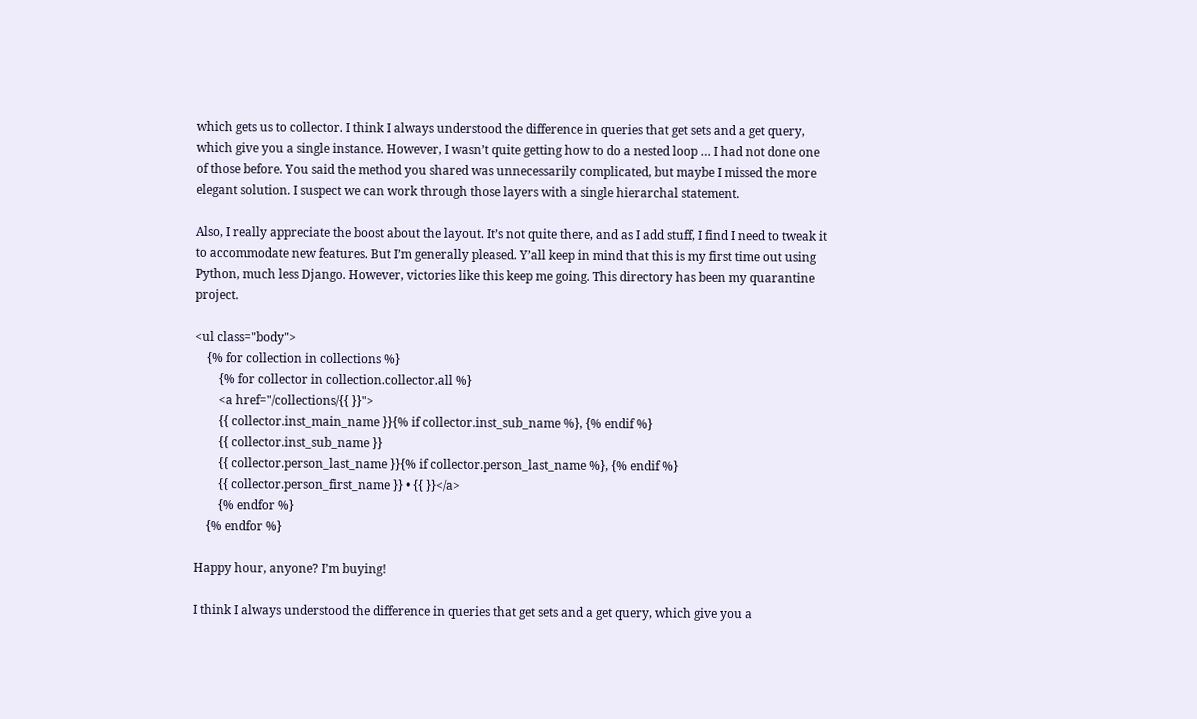which gets us to collector. I think I always understood the difference in queries that get sets and a get query, which give you a single instance. However, I wasn’t quite getting how to do a nested loop … I had not done one of those before. You said the method you shared was unnecessarily complicated, but maybe I missed the more elegant solution. I suspect we can work through those layers with a single hierarchal statement.

Also, I really appreciate the boost about the layout. It’s not quite there, and as I add stuff, I find I need to tweak it to accommodate new features. But I’m generally pleased. Y’all keep in mind that this is my first time out using Python, much less Django. However, victories like this keep me going. This directory has been my quarantine project.

<ul class="body">
    {% for collection in collections %}
        {% for collector in collection.collector.all %}
        <a href="/collections/{{ }}">
        {{ collector.inst_main_name }}{% if collector.inst_sub_name %}, {% endif %}
        {{ collector.inst_sub_name }}
        {{ collector.person_last_name }}{% if collector.person_last_name %}, {% endif %}
        {{ collector.person_first_name }} • {{ }}</a>
        {% endfor %}
    {% endfor %}

Happy hour, anyone? I’m buying!

I think I always understood the difference in queries that get sets and a get query, which give you a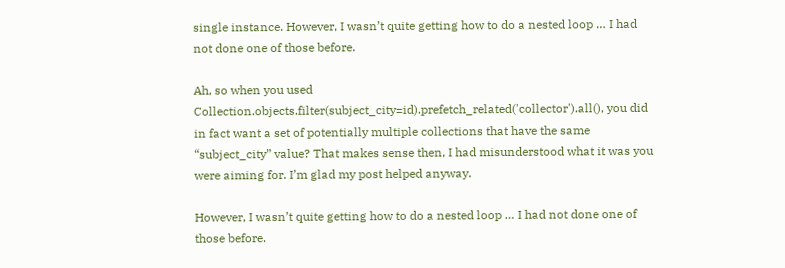single instance. However, I wasn’t quite getting how to do a nested loop … I had not done one of those before.

Ah, so when you used Collection.objects.filter(subject_city=id).prefetch_related('collector').all(), you did in fact want a set of potentially multiple collections that have the same “subject_city” value? That makes sense then, I had misunderstood what it was you were aiming for. I’m glad my post helped anyway.

However, I wasn’t quite getting how to do a nested loop … I had not done one of those before.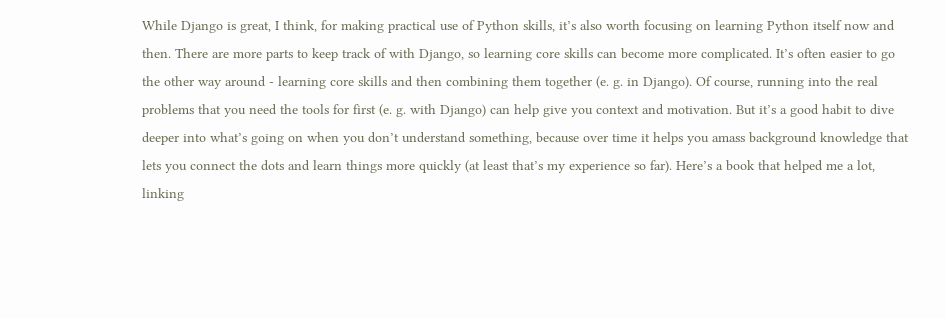While Django is great, I think, for making practical use of Python skills, it’s also worth focusing on learning Python itself now and then. There are more parts to keep track of with Django, so learning core skills can become more complicated. It’s often easier to go the other way around - learning core skills and then combining them together (e. g. in Django). Of course, running into the real problems that you need the tools for first (e. g. with Django) can help give you context and motivation. But it’s a good habit to dive deeper into what’s going on when you don’t understand something, because over time it helps you amass background knowledge that lets you connect the dots and learn things more quickly (at least that’s my experience so far). Here’s a book that helped me a lot, linking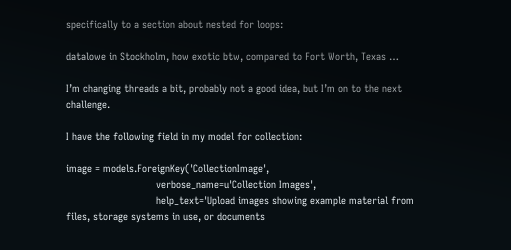specifically to a section about nested for loops:

datalowe in Stockholm, how exotic btw, compared to Fort Worth, Texas …

I’m changing threads a bit, probably not a good idea, but I’m on to the next challenge.

I have the following field in my model for collection:

image = models.ForeignKey('CollectionImage',
                              verbose_name=u'Collection Images',
                              help_text='Upload images showing example material from files, storage systems in use, or documents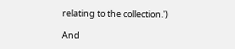relating to the collection.')

And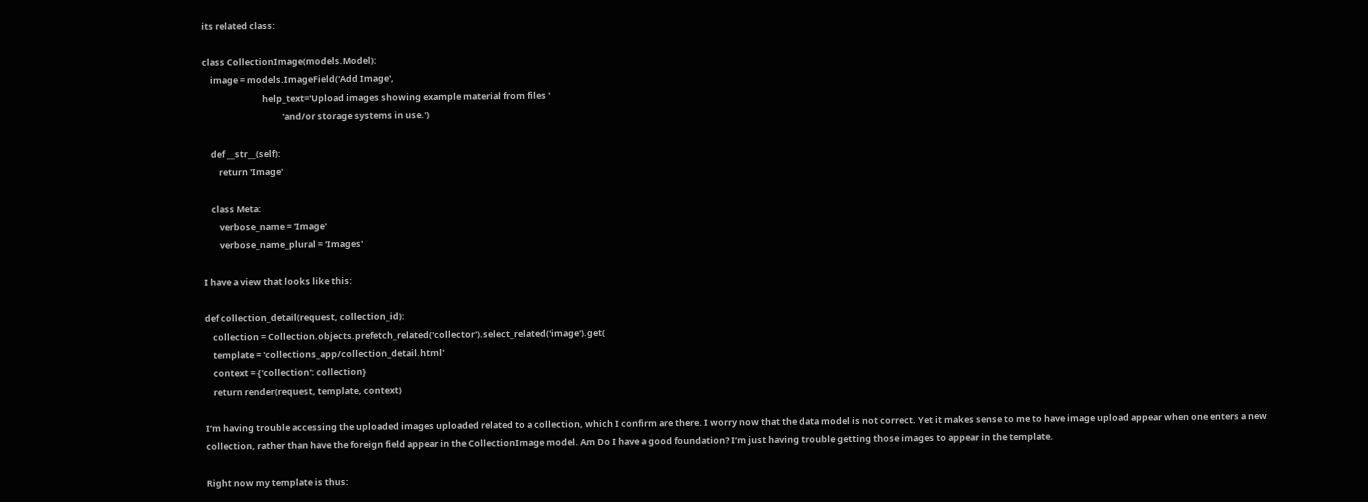its related class:

class CollectionImage(models.Model):
    image = models.ImageField('Add Image',
                              help_text='Upload images showing example material from files '
                                        'and/or storage systems in use.')

    def __str__(self):
        return 'Image'

    class Meta:
        verbose_name = 'Image'
        verbose_name_plural = 'Images'

I have a view that looks like this:

def collection_detail(request, collection_id):
    collection = Collection.objects.prefetch_related('collector').select_related('image').get(
    template = 'collections_app/collection_detail.html'
    context = {'collection': collection}
    return render(request, template, context)

I’m having trouble accessing the uploaded images uploaded related to a collection, which I confirm are there. I worry now that the data model is not correct. Yet it makes sense to me to have image upload appear when one enters a new collection, rather than have the foreign field appear in the CollectionImage model. Am Do I have a good foundation? I’m just having trouble getting those images to appear in the template.

Right now my template is thus: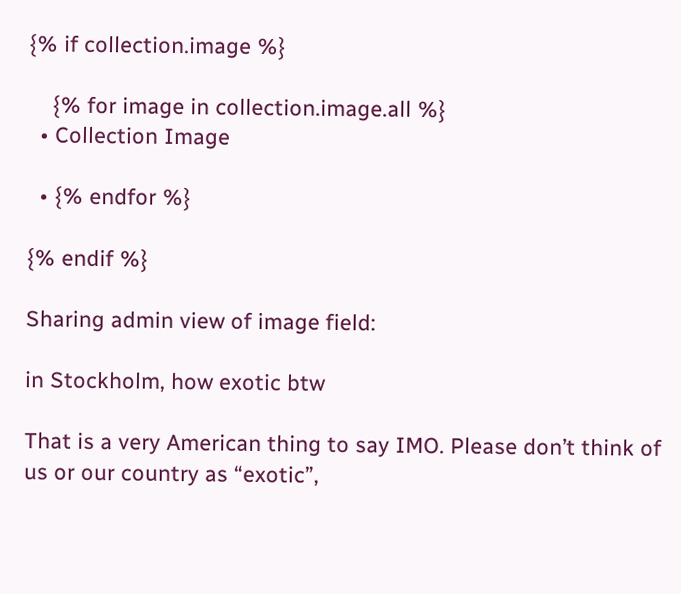{% if collection.image %}

    {% for image in collection.image.all %}
  • Collection Image

  • {% endfor %}

{% endif %}

Sharing admin view of image field:

in Stockholm, how exotic btw

That is a very American thing to say IMO. Please don’t think of us or our country as “exotic”,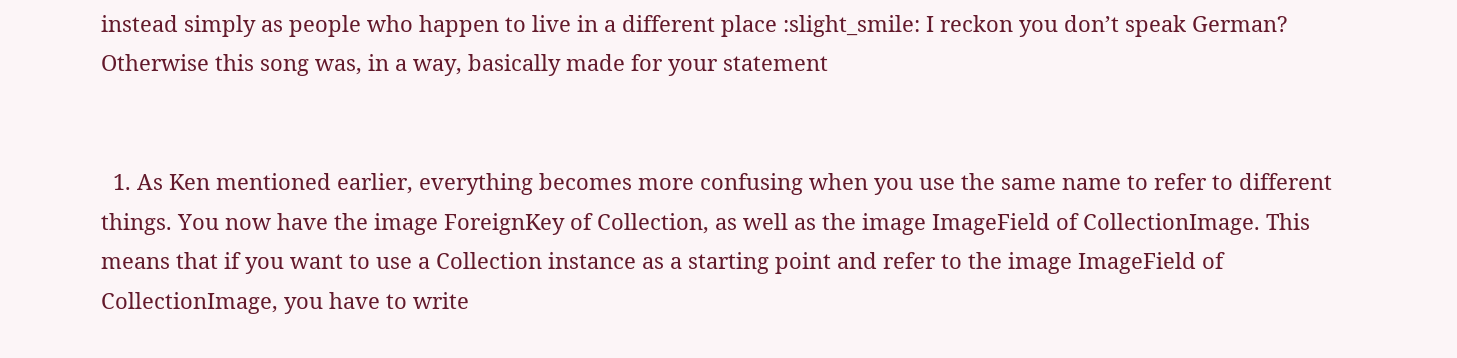instead simply as people who happen to live in a different place :slight_smile: I reckon you don’t speak German? Otherwise this song was, in a way, basically made for your statement


  1. As Ken mentioned earlier, everything becomes more confusing when you use the same name to refer to different things. You now have the image ForeignKey of Collection, as well as the image ImageField of CollectionImage. This means that if you want to use a Collection instance as a starting point and refer to the image ImageField of CollectionImage, you have to write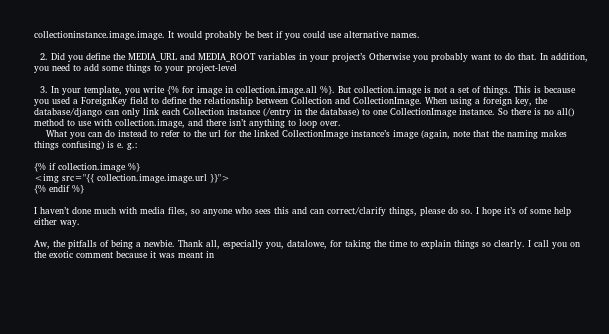collectioninstance.image.image. It would probably be best if you could use alternative names.

  2. Did you define the MEDIA_URL and MEDIA_ROOT variables in your project’s Otherwise you probably want to do that. In addition, you need to add some things to your project-level

  3. In your template, you write {% for image in collection.image.all %}. But collection.image is not a set of things. This is because you used a ForeignKey field to define the relationship between Collection and CollectionImage. When using a foreign key, the database/django can only link each Collection instance (/entry in the database) to one CollectionImage instance. So there is no all() method to use with collection.image, and there isn’t anything to loop over.
    What you can do instead to refer to the url for the linked CollectionImage instance’s image (again, note that the naming makes things confusing) is e. g.:

{% if collection.image %}
<img src="{{ collection.image.image.url }}">
{% endif %}

I haven’t done much with media files, so anyone who sees this and can correct/clarify things, please do so. I hope it’s of some help either way.

Aw, the pitfalls of being a newbie. Thank all, especially you, datalowe, for taking the time to explain things so clearly. I call you on the exotic comment because it was meant in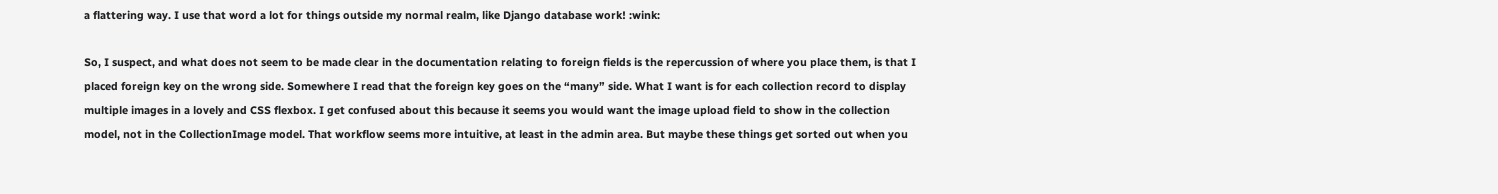a flattering way. I use that word a lot for things outside my normal realm, like Django database work! :wink:

So, I suspect, and what does not seem to be made clear in the documentation relating to foreign fields is the repercussion of where you place them, is that I placed foreign key on the wrong side. Somewhere I read that the foreign key goes on the “many” side. What I want is for each collection record to display multiple images in a lovely and CSS flexbox. I get confused about this because it seems you would want the image upload field to show in the collection model, not in the CollectionImage model. That workflow seems more intuitive, at least in the admin area. But maybe these things get sorted out when you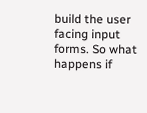build the user facing input forms. So what happens if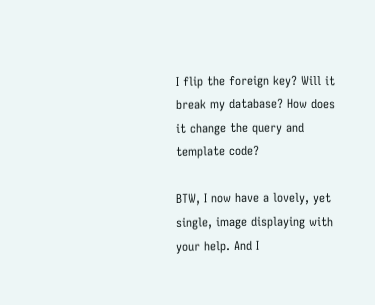I flip the foreign key? Will it break my database? How does it change the query and template code?

BTW, I now have a lovely, yet single, image displaying with your help. And I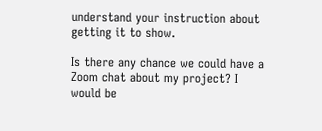understand your instruction about getting it to show.

Is there any chance we could have a Zoom chat about my project? I would be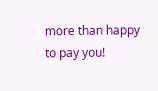more than happy to pay you!